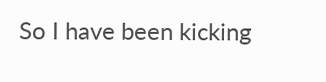So I have been kicking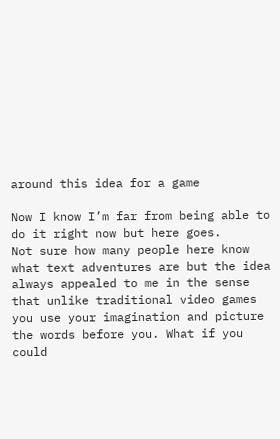around this idea for a game

Now I know I’m far from being able to do it right now but here goes.
Not sure how many people here know what text adventures are but the idea always appealed to me in the sense that unlike traditional video games you use your imagination and picture the words before you. What if you could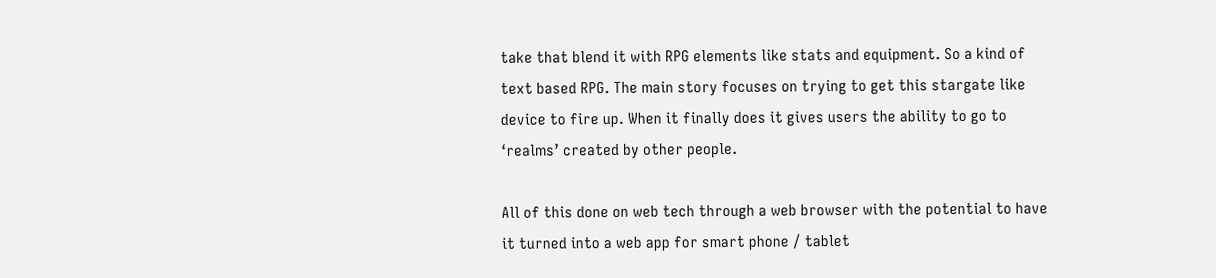take that blend it with RPG elements like stats and equipment. So a kind of text based RPG. The main story focuses on trying to get this stargate like device to fire up. When it finally does it gives users the ability to go to ‘realms’ created by other people.

All of this done on web tech through a web browser with the potential to have it turned into a web app for smart phone / tablet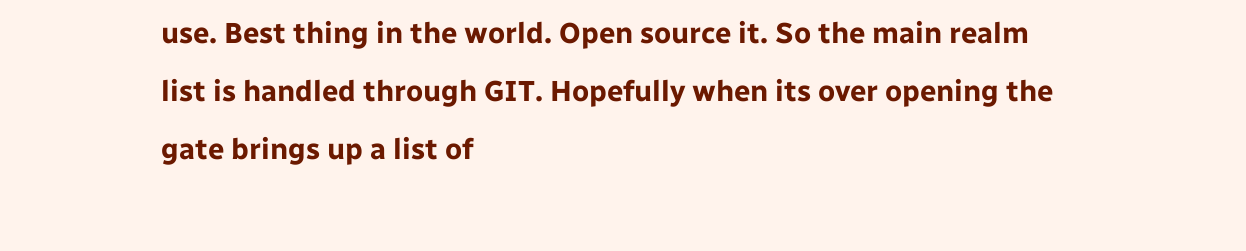use. Best thing in the world. Open source it. So the main realm list is handled through GIT. Hopefully when its over opening the gate brings up a list of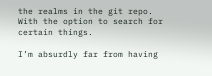the realms in the git repo. With the option to search for certain things.

I’m absurdly far from having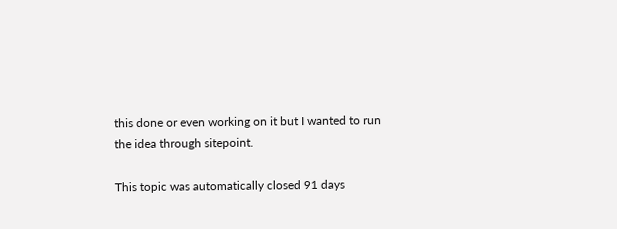this done or even working on it but I wanted to run the idea through sitepoint.

This topic was automatically closed 91 days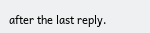after the last reply.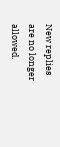New replies are no longer allowed.